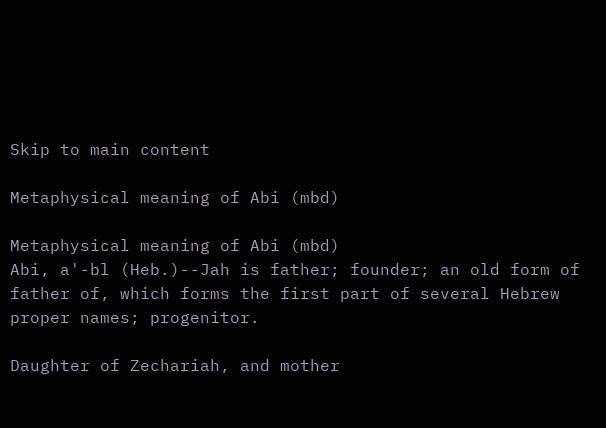Skip to main content

Metaphysical meaning of Abi (mbd)

Metaphysical meaning of Abi (mbd)
Abi, a'-bl (Heb.)--Jah is father; founder; an old form of father of, which forms the first part of several Hebrew proper names; progenitor.

Daughter of Zechariah, and mother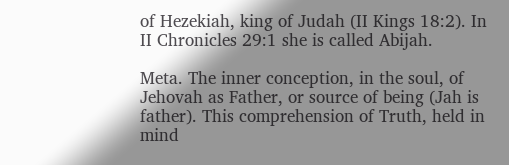of Hezekiah, king of Judah (II Kings 18:2). In II Chronicles 29:1 she is called Abijah.

Meta. The inner conception, in the soul, of Jehovah as Father, or source of being (Jah is father). This comprehension of Truth, held in mind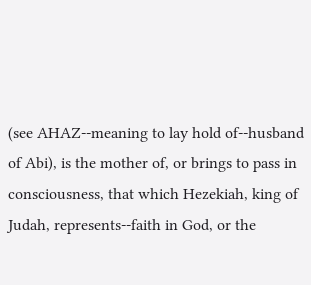(see AHAZ--meaning to lay hold of--husband of Abi), is the mother of, or brings to pass in consciousness, that which Hezekiah, king of Judah, represents--faith in God, or the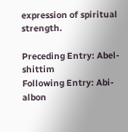expression of spiritual strength.

Preceding Entry: Abel-shittim
Following Entry: Abi-albon